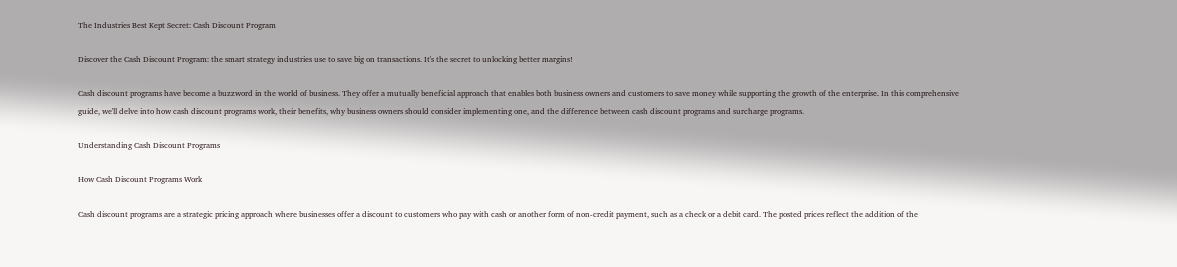The Industries Best Kept Secret: Cash Discount Program

Discover the Cash Discount Program: the smart strategy industries use to save big on transactions. It's the secret to unlocking better margins!

Cash discount programs have become a buzzword in the world of business. They offer a mutually beneficial approach that enables both business owners and customers to save money while supporting the growth of the enterprise. In this comprehensive guide, we'll delve into how cash discount programs work, their benefits, why business owners should consider implementing one, and the difference between cash discount programs and surcharge programs.

Understanding Cash Discount Programs

How Cash Discount Programs Work

Cash discount programs are a strategic pricing approach where businesses offer a discount to customers who pay with cash or another form of non-credit payment, such as a check or a debit card. The posted prices reflect the addition of the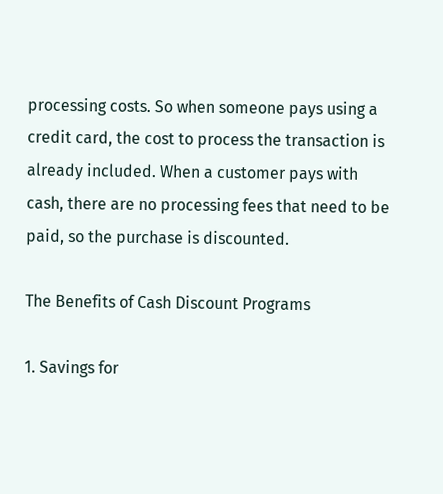processing costs. So when someone pays using a credit card, the cost to process the transaction is already included. When a customer pays with cash, there are no processing fees that need to be paid, so the purchase is discounted.

The Benefits of Cash Discount Programs

1. Savings for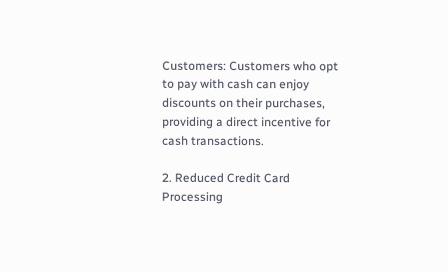Customers: Customers who opt to pay with cash can enjoy discounts on their purchases, providing a direct incentive for cash transactions.

2. Reduced Credit Card Processing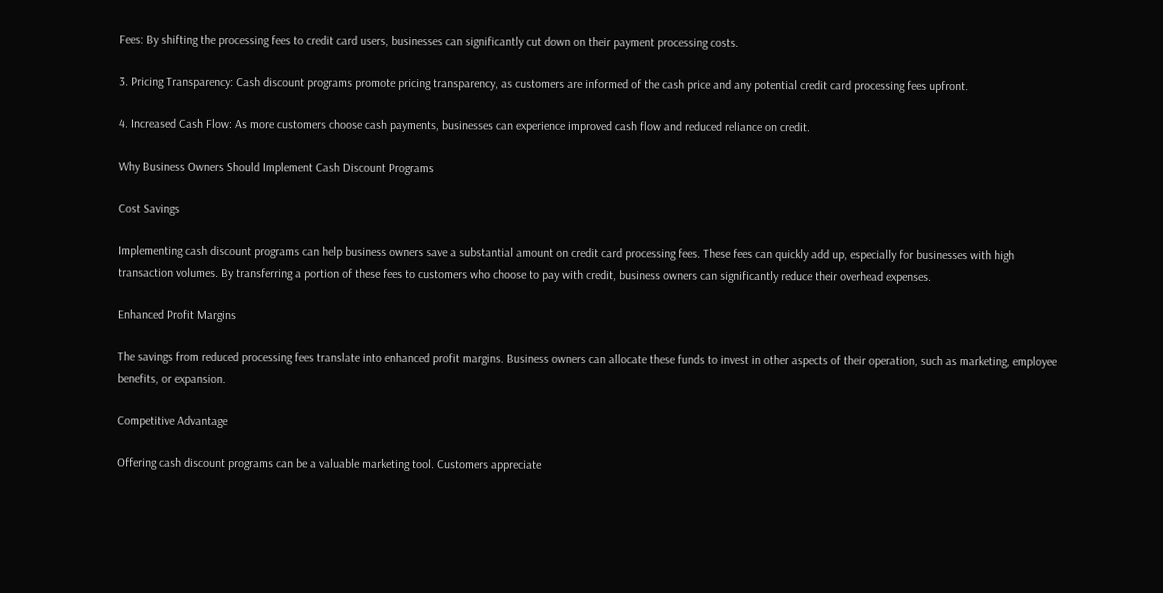Fees: By shifting the processing fees to credit card users, businesses can significantly cut down on their payment processing costs.

3. Pricing Transparency: Cash discount programs promote pricing transparency, as customers are informed of the cash price and any potential credit card processing fees upfront.

4. Increased Cash Flow: As more customers choose cash payments, businesses can experience improved cash flow and reduced reliance on credit.

Why Business Owners Should Implement Cash Discount Programs

Cost Savings

Implementing cash discount programs can help business owners save a substantial amount on credit card processing fees. These fees can quickly add up, especially for businesses with high transaction volumes. By transferring a portion of these fees to customers who choose to pay with credit, business owners can significantly reduce their overhead expenses.

Enhanced Profit Margins

The savings from reduced processing fees translate into enhanced profit margins. Business owners can allocate these funds to invest in other aspects of their operation, such as marketing, employee benefits, or expansion.

Competitive Advantage

Offering cash discount programs can be a valuable marketing tool. Customers appreciate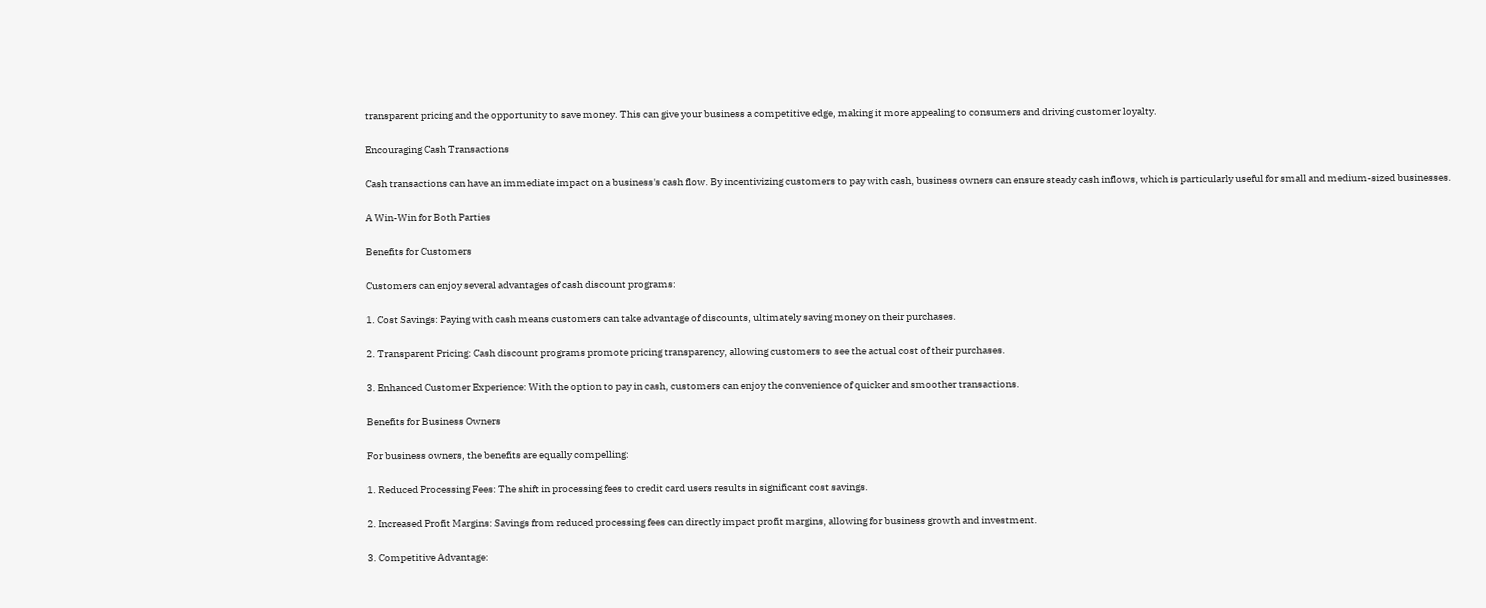transparent pricing and the opportunity to save money. This can give your business a competitive edge, making it more appealing to consumers and driving customer loyalty.

Encouraging Cash Transactions

Cash transactions can have an immediate impact on a business's cash flow. By incentivizing customers to pay with cash, business owners can ensure steady cash inflows, which is particularly useful for small and medium-sized businesses.

A Win-Win for Both Parties

Benefits for Customers

Customers can enjoy several advantages of cash discount programs:

1. Cost Savings: Paying with cash means customers can take advantage of discounts, ultimately saving money on their purchases.

2. Transparent Pricing: Cash discount programs promote pricing transparency, allowing customers to see the actual cost of their purchases.

3. Enhanced Customer Experience: With the option to pay in cash, customers can enjoy the convenience of quicker and smoother transactions.

Benefits for Business Owners

For business owners, the benefits are equally compelling:

1. Reduced Processing Fees: The shift in processing fees to credit card users results in significant cost savings.

2. Increased Profit Margins: Savings from reduced processing fees can directly impact profit margins, allowing for business growth and investment.

3. Competitive Advantage: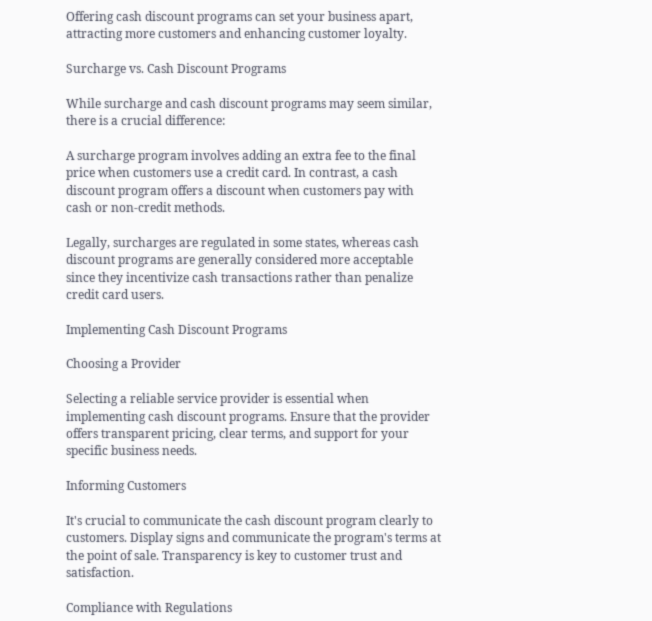Offering cash discount programs can set your business apart, attracting more customers and enhancing customer loyalty.

Surcharge vs. Cash Discount Programs

While surcharge and cash discount programs may seem similar, there is a crucial difference:

A surcharge program involves adding an extra fee to the final price when customers use a credit card. In contrast, a cash discount program offers a discount when customers pay with cash or non-credit methods.

Legally, surcharges are regulated in some states, whereas cash discount programs are generally considered more acceptable since they incentivize cash transactions rather than penalize credit card users.

Implementing Cash Discount Programs

Choosing a Provider

Selecting a reliable service provider is essential when implementing cash discount programs. Ensure that the provider offers transparent pricing, clear terms, and support for your specific business needs.

Informing Customers

It's crucial to communicate the cash discount program clearly to customers. Display signs and communicate the program's terms at the point of sale. Transparency is key to customer trust and satisfaction.

Compliance with Regulations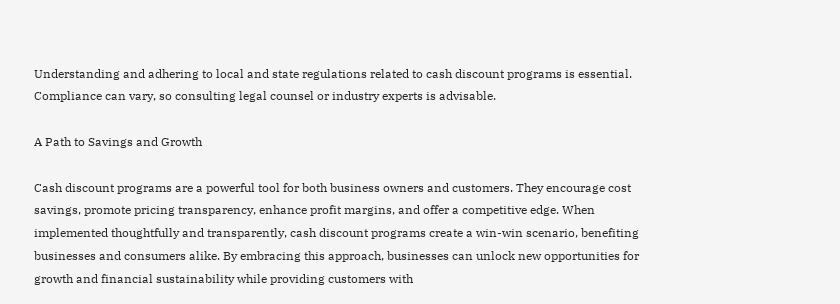Understanding and adhering to local and state regulations related to cash discount programs is essential. Compliance can vary, so consulting legal counsel or industry experts is advisable.

A Path to Savings and Growth

Cash discount programs are a powerful tool for both business owners and customers. They encourage cost savings, promote pricing transparency, enhance profit margins, and offer a competitive edge. When implemented thoughtfully and transparently, cash discount programs create a win-win scenario, benefiting businesses and consumers alike. By embracing this approach, businesses can unlock new opportunities for growth and financial sustainability while providing customers with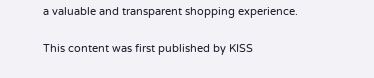a valuable and transparent shopping experience.

This content was first published by KISS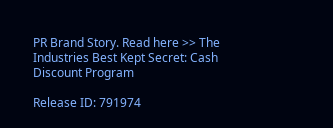PR Brand Story. Read here >> The Industries Best Kept Secret: Cash Discount Program

Release ID: 791974